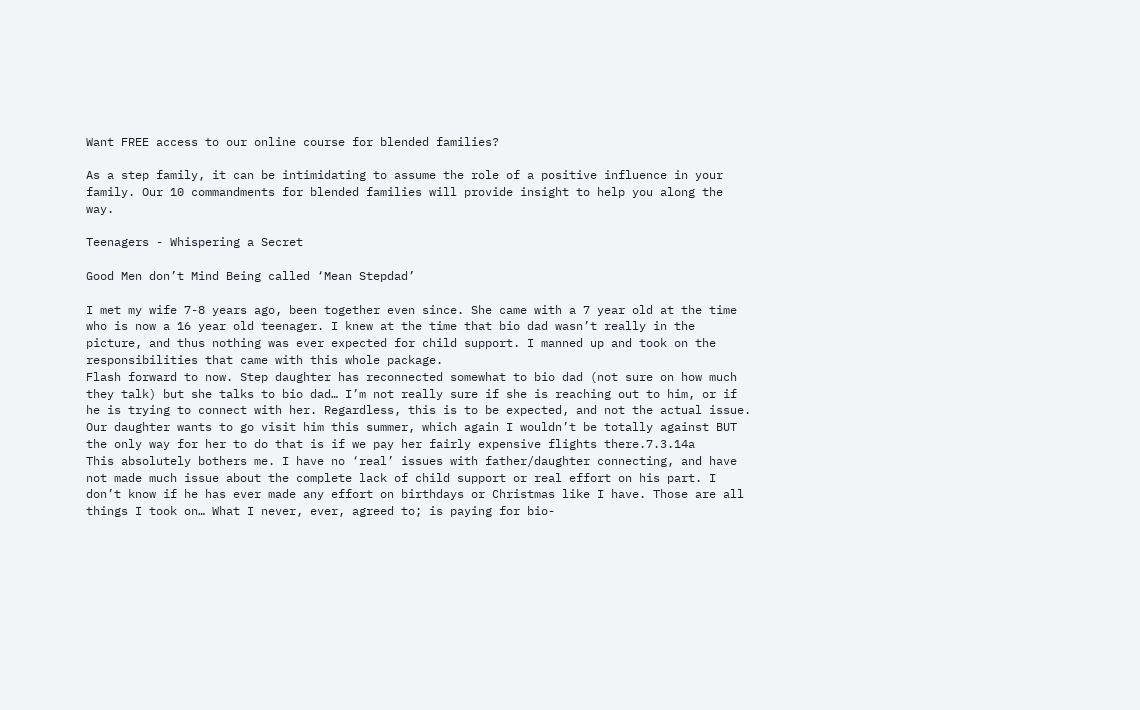Want FREE access to our online course for blended families?

As a step family, it can be intimidating to assume the role of a positive influence in your family. Our 10 commandments for blended families will provide insight to help you along the way.

Teenagers - Whispering a Secret

Good Men don’t Mind Being called ‘Mean Stepdad’

I met my wife 7-8 years ago, been together even since. She came with a 7 year old at the time who is now a 16 year old teenager. I knew at the time that bio dad wasn’t really in the picture, and thus nothing was ever expected for child support. I manned up and took on the responsibilities that came with this whole package.
Flash forward to now. Step daughter has reconnected somewhat to bio dad (not sure on how much they talk) but she talks to bio dad… I’m not really sure if she is reaching out to him, or if he is trying to connect with her. Regardless, this is to be expected, and not the actual issue. Our daughter wants to go visit him this summer, which again I wouldn’t be totally against BUT the only way for her to do that is if we pay her fairly expensive flights there.7.3.14a
This absolutely bothers me. I have no ‘real’ issues with father/daughter connecting, and have not made much issue about the complete lack of child support or real effort on his part. I don’t know if he has ever made any effort on birthdays or Christmas like I have. Those are all things I took on… What I never, ever, agreed to; is paying for bio-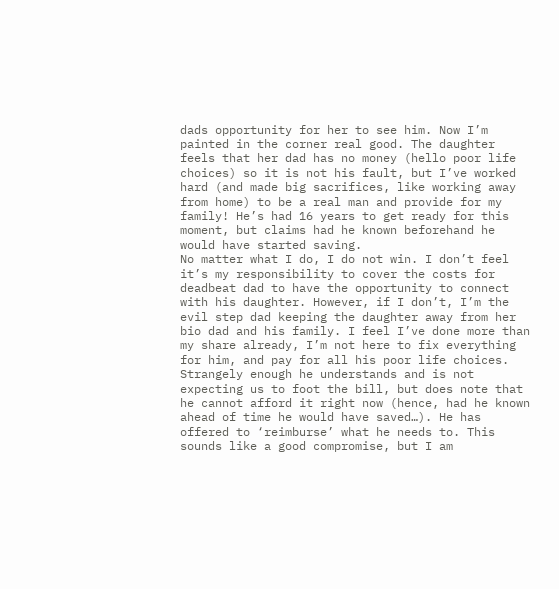dads opportunity for her to see him. Now I’m painted in the corner real good. The daughter feels that her dad has no money (hello poor life choices) so it is not his fault, but I’ve worked hard (and made big sacrifices, like working away from home) to be a real man and provide for my family! He’s had 16 years to get ready for this moment, but claims had he known beforehand he would have started saving.
No matter what I do, I do not win. I don’t feel it’s my responsibility to cover the costs for deadbeat dad to have the opportunity to connect with his daughter. However, if I don’t, I’m the evil step dad keeping the daughter away from her bio dad and his family. I feel I’ve done more than my share already, I’m not here to fix everything for him, and pay for all his poor life choices.
Strangely enough he understands and is not expecting us to foot the bill, but does note that he cannot afford it right now (hence, had he known ahead of time he would have saved…). He has offered to ‘reimburse’ what he needs to. This sounds like a good compromise, but I am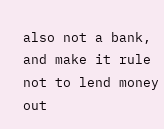also not a bank, and make it rule not to lend money out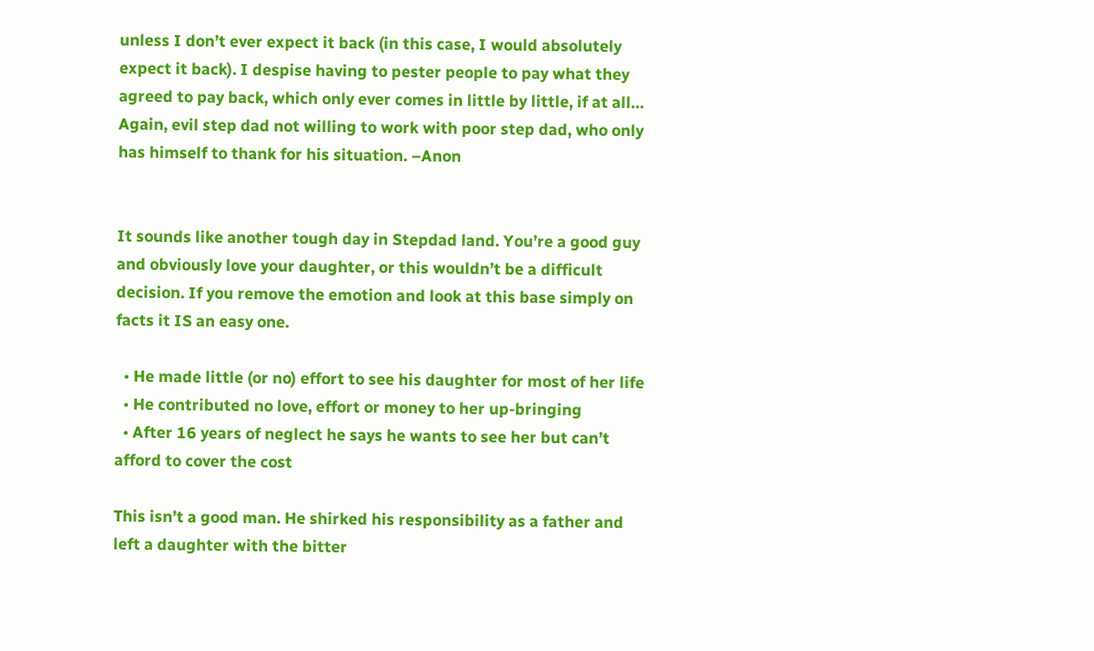unless I don’t ever expect it back (in this case, I would absolutely expect it back). I despise having to pester people to pay what they agreed to pay back, which only ever comes in little by little, if at all… Again, evil step dad not willing to work with poor step dad, who only has himself to thank for his situation. –Anon


It sounds like another tough day in Stepdad land. You’re a good guy and obviously love your daughter, or this wouldn’t be a difficult decision. If you remove the emotion and look at this base simply on facts it IS an easy one.

  • He made little (or no) effort to see his daughter for most of her life
  • He contributed no love, effort or money to her up-bringing
  • After 16 years of neglect he says he wants to see her but can’t afford to cover the cost

This isn’t a good man. He shirked his responsibility as a father and left a daughter with the bitter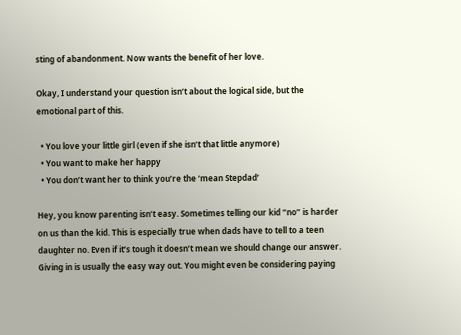sting of abandonment. Now wants the benefit of her love.

Okay, I understand your question isn’t about the logical side, but the emotional part of this.

  • You love your little girl (even if she isn’t that little anymore)
  • You want to make her happy
  • You don’t want her to think you’re the ‘mean Stepdad’

Hey, you know parenting isn’t easy. Sometimes telling our kid “no” is harder on us than the kid. This is especially true when dads have to tell to a teen daughter no. Even if it’s tough it doesn’t mean we should change our answer. Giving in is usually the easy way out. You might even be considering paying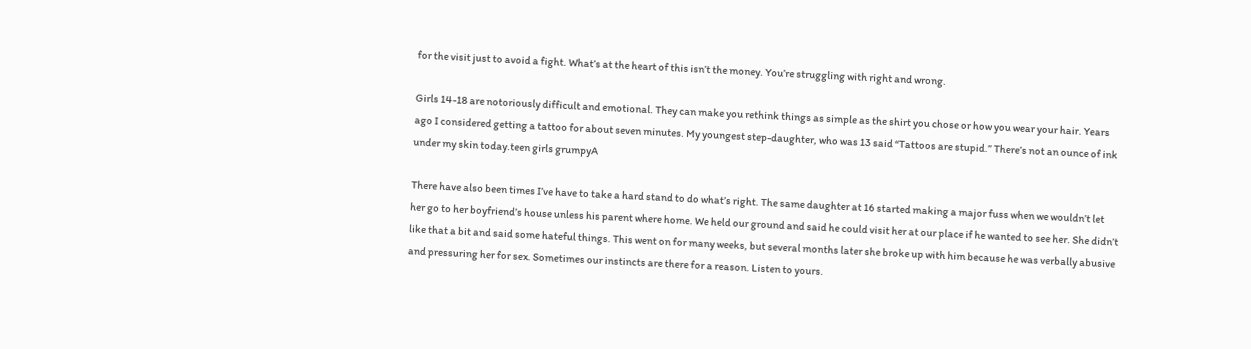for the visit just to avoid a fight. What’s at the heart of this isn’t the money. You’re struggling with right and wrong.

Girls 14-18 are notoriously difficult and emotional. They can make you rethink things as simple as the shirt you chose or how you wear your hair. Years ago I considered getting a tattoo for about seven minutes. My youngest step-daughter, who was 13 said “Tattoos are stupid.” There’s not an ounce of ink under my skin today.teen girls grumpyA

There have also been times I’ve have to take a hard stand to do what’s right. The same daughter at 16 started making a major fuss when we wouldn’t let her go to her boyfriend’s house unless his parent where home. We held our ground and said he could visit her at our place if he wanted to see her. She didn’t like that a bit and said some hateful things. This went on for many weeks, but several months later she broke up with him because he was verbally abusive and pressuring her for sex. Sometimes our instincts are there for a reason. Listen to yours.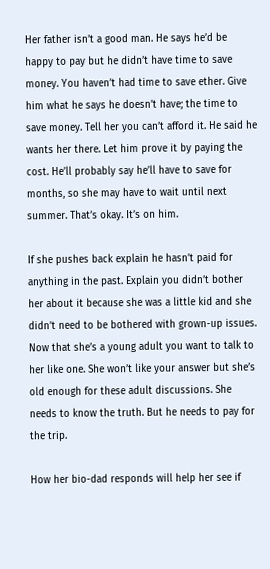Her father isn’t a good man. He says he’d be happy to pay but he didn’t have time to save money. You haven’t had time to save ether. Give him what he says he doesn’t have; the time to save money. Tell her you can’t afford it. He said he wants her there. Let him prove it by paying the cost. He’ll probably say he’ll have to save for months, so she may have to wait until next summer. That’s okay. It’s on him.

If she pushes back explain he hasn’t paid for anything in the past. Explain you didn’t bother her about it because she was a little kid and she didn’t need to be bothered with grown-up issues. Now that she’s a young adult you want to talk to her like one. She won’t like your answer but she’s old enough for these adult discussions. She needs to know the truth. But he needs to pay for the trip.

How her bio-dad responds will help her see if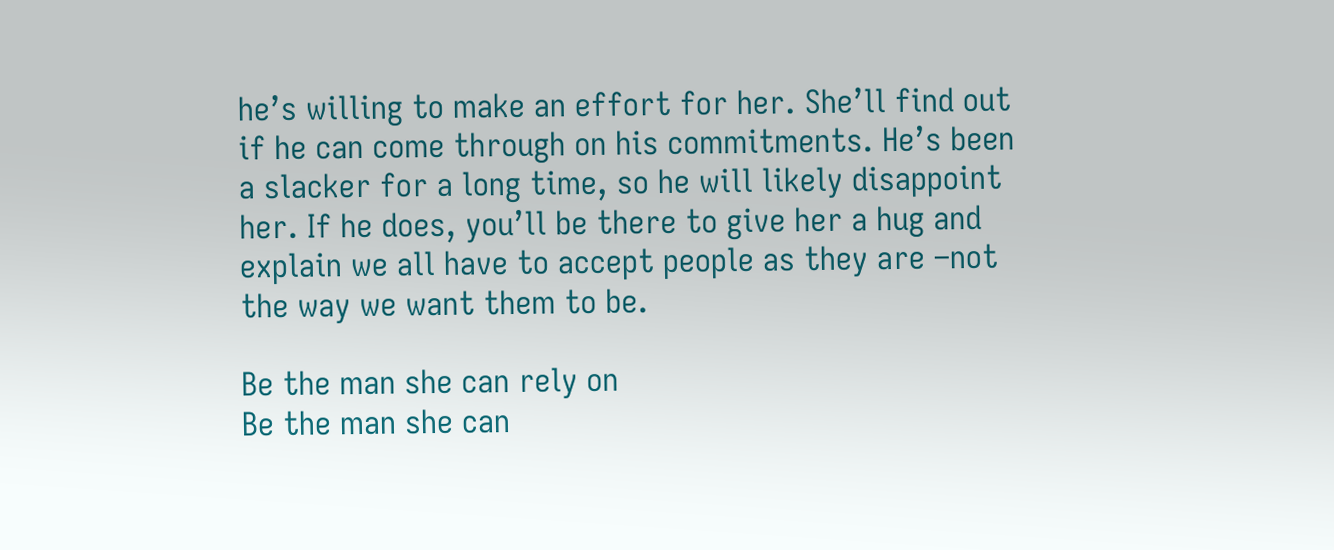he’s willing to make an effort for her. She’ll find out if he can come through on his commitments. He’s been a slacker for a long time, so he will likely disappoint her. If he does, you’ll be there to give her a hug and explain we all have to accept people as they are –not the way we want them to be.

Be the man she can rely on
Be the man she can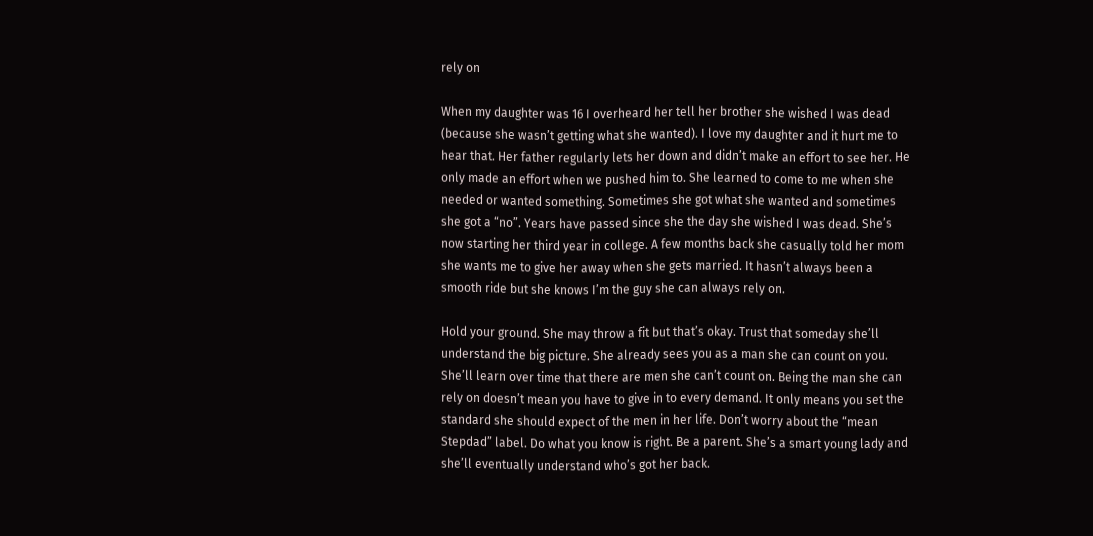rely on

When my daughter was 16 I overheard her tell her brother she wished I was dead (because she wasn’t getting what she wanted). I love my daughter and it hurt me to hear that. Her father regularly lets her down and didn’t make an effort to see her. He only made an effort when we pushed him to. She learned to come to me when she needed or wanted something. Sometimes she got what she wanted and sometimes she got a “no”. Years have passed since she the day she wished I was dead. She’s now starting her third year in college. A few months back she casually told her mom she wants me to give her away when she gets married. It hasn’t always been a smooth ride but she knows I’m the guy she can always rely on.

Hold your ground. She may throw a fit but that’s okay. Trust that someday she’ll understand the big picture. She already sees you as a man she can count on you. She’ll learn over time that there are men she can’t count on. Being the man she can rely on doesn’t mean you have to give in to every demand. It only means you set the standard she should expect of the men in her life. Don’t worry about the “mean Stepdad” label. Do what you know is right. Be a parent. She’s a smart young lady and she’ll eventually understand who’s got her back.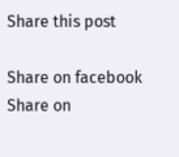Share this post

Share on facebook
Share on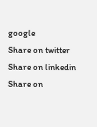google
Share on twitter
Share on linkedin
Share on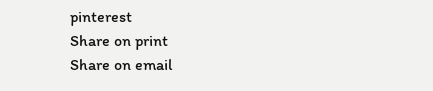pinterest
Share on print
Share on email